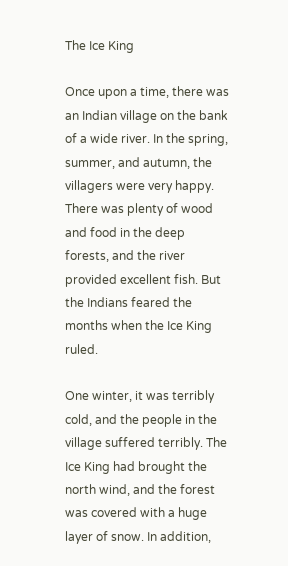The Ice King

Once upon a time, there was an Indian village on the bank of a wide river. In the spring, summer, and autumn, the villagers were very happy. There was plenty of wood and food in the deep forests, and the river provided excellent fish. But the Indians feared the months when the Ice King ruled.

One winter, it was terribly cold, and the people in the village suffered terribly. The Ice King had brought the north wind, and the forest was covered with a huge layer of snow. In addition,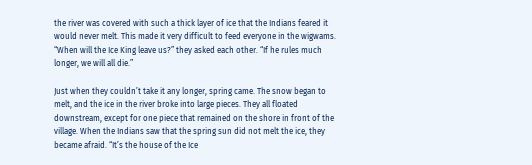the river was covered with such a thick layer of ice that the Indians feared it would never melt. This made it very difficult to feed everyone in the wigwams. “When will the Ice King leave us?” they asked each other. “If he rules much longer, we will all die.”

Just when they couldn’t take it any longer, spring came. The snow began to melt, and the ice in the river broke into large pieces. They all floated downstream, except for one piece that remained on the shore in front of the village. When the Indians saw that the spring sun did not melt the ice, they became afraid. “It’s the house of the Ice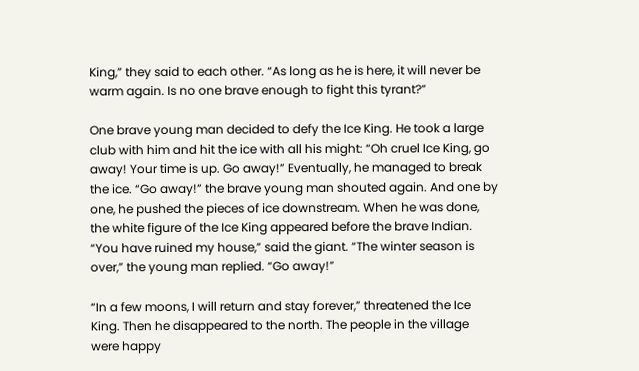King,” they said to each other. “As long as he is here, it will never be warm again. Is no one brave enough to fight this tyrant?”

One brave young man decided to defy the Ice King. He took a large club with him and hit the ice with all his might: “Oh cruel Ice King, go away! Your time is up. Go away!” Eventually, he managed to break the ice. “Go away!” the brave young man shouted again. And one by one, he pushed the pieces of ice downstream. When he was done, the white figure of the Ice King appeared before the brave Indian. “You have ruined my house,” said the giant. “The winter season is over,” the young man replied. “Go away!”

“In a few moons, I will return and stay forever,” threatened the Ice King. Then he disappeared to the north. The people in the village were happy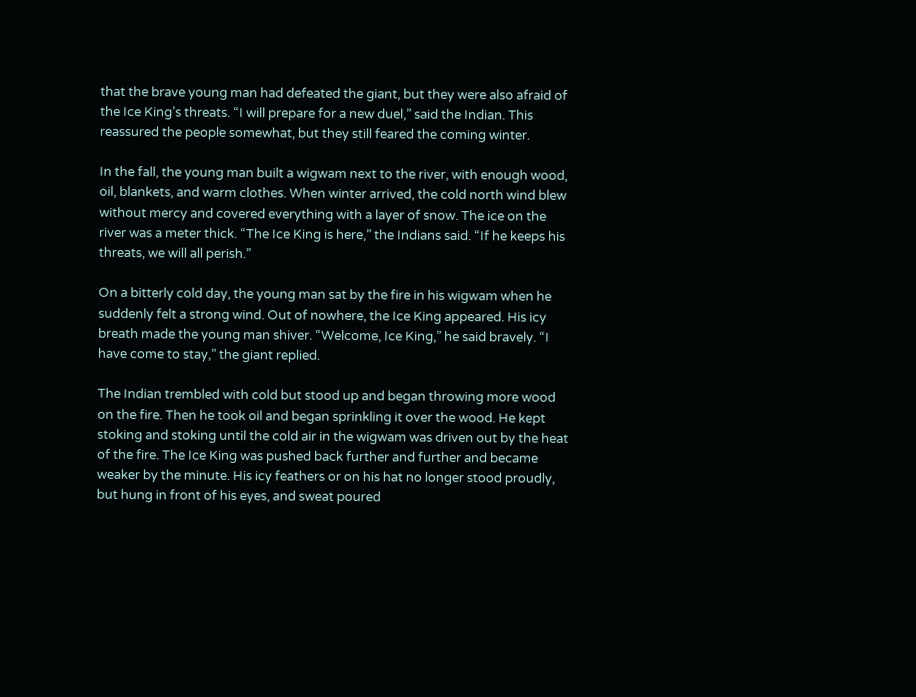that the brave young man had defeated the giant, but they were also afraid of the Ice King’s threats. “I will prepare for a new duel,” said the Indian. This reassured the people somewhat, but they still feared the coming winter.

In the fall, the young man built a wigwam next to the river, with enough wood, oil, blankets, and warm clothes. When winter arrived, the cold north wind blew without mercy and covered everything with a layer of snow. The ice on the river was a meter thick. “The Ice King is here,” the Indians said. “If he keeps his threats, we will all perish.”

On a bitterly cold day, the young man sat by the fire in his wigwam when he suddenly felt a strong wind. Out of nowhere, the Ice King appeared. His icy breath made the young man shiver. “Welcome, Ice King,” he said bravely. “I have come to stay,” the giant replied.

The Indian trembled with cold but stood up and began throwing more wood on the fire. Then he took oil and began sprinkling it over the wood. He kept stoking and stoking until the cold air in the wigwam was driven out by the heat of the fire. The Ice King was pushed back further and further and became weaker by the minute. His icy feathers or on his hat no longer stood proudly, but hung in front of his eyes, and sweat poured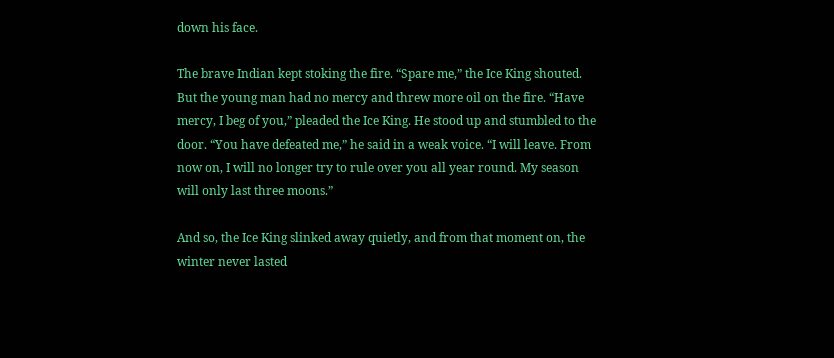down his face.

The brave Indian kept stoking the fire. “Spare me,” the Ice King shouted. But the young man had no mercy and threw more oil on the fire. “Have mercy, I beg of you,” pleaded the Ice King. He stood up and stumbled to the door. “You have defeated me,” he said in a weak voice. “I will leave. From now on, I will no longer try to rule over you all year round. My season will only last three moons.”

And so, the Ice King slinked away quietly, and from that moment on, the winter never lasted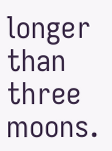longer than three moons.